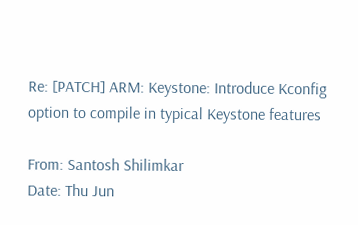Re: [PATCH] ARM: Keystone: Introduce Kconfig option to compile in typical Keystone features

From: Santosh Shilimkar
Date: Thu Jun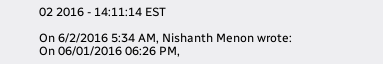02 2016 - 14:11:14 EST

On 6/2/2016 5:34 AM, Nishanth Menon wrote:
On 06/01/2016 06:26 PM,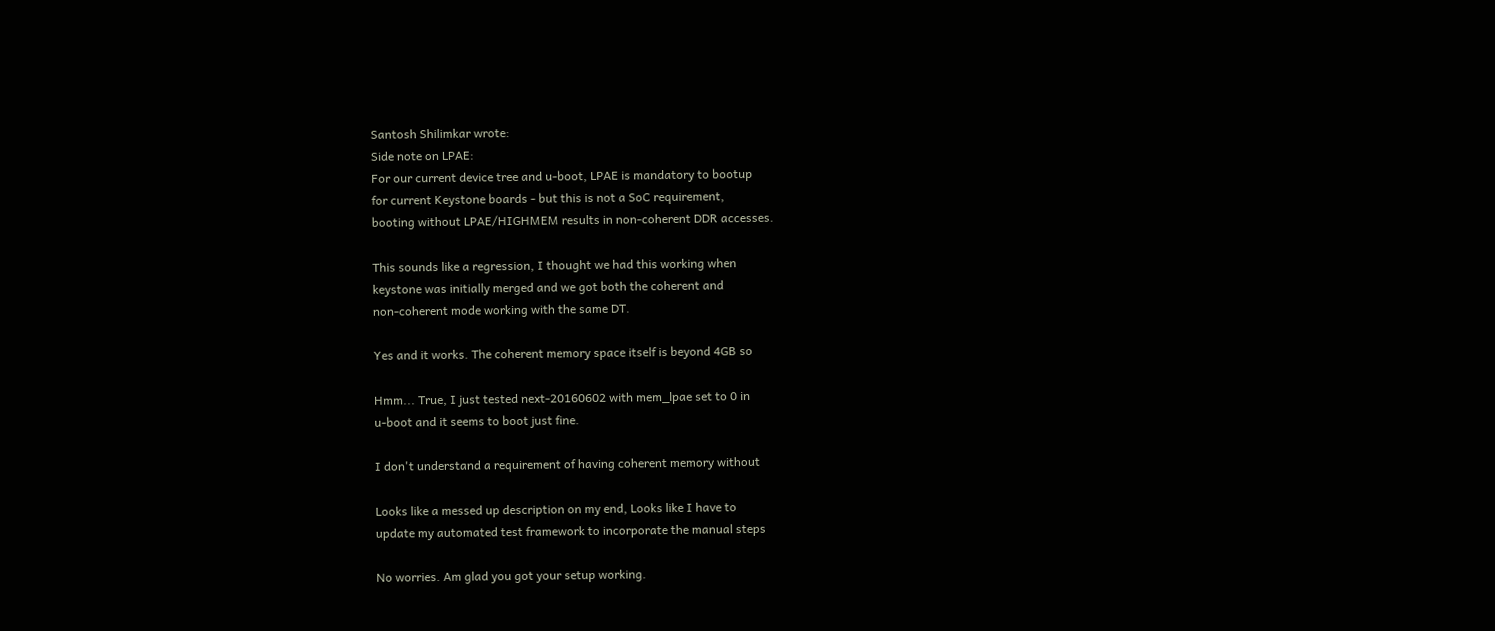Santosh Shilimkar wrote:
Side note on LPAE:
For our current device tree and u-boot, LPAE is mandatory to bootup
for current Keystone boards - but this is not a SoC requirement,
booting without LPAE/HIGHMEM results in non-coherent DDR accesses.

This sounds like a regression, I thought we had this working when
keystone was initially merged and we got both the coherent and
non-coherent mode working with the same DT.

Yes and it works. The coherent memory space itself is beyond 4GB so

Hmm... True, I just tested next-20160602 with mem_lpae set to 0 in
u-boot and it seems to boot just fine.

I don't understand a requirement of having coherent memory without

Looks like a messed up description on my end, Looks like I have to
update my automated test framework to incorporate the manual steps

No worries. Am glad you got your setup working.